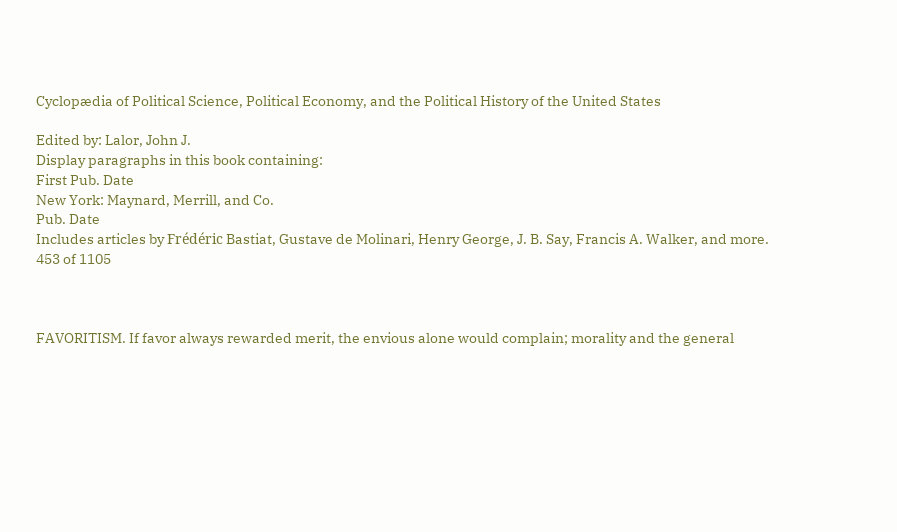Cyclopædia of Political Science, Political Economy, and the Political History of the United States

Edited by: Lalor, John J.
Display paragraphs in this book containing:
First Pub. Date
New York: Maynard, Merrill, and Co.
Pub. Date
Includes articles by Frédéric Bastiat, Gustave de Molinari, Henry George, J. B. Say, Francis A. Walker, and more.
453 of 1105



FAVORITISM. If favor always rewarded merit, the envious alone would complain; morality and the general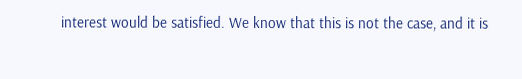interest would be satisfied. We know that this is not the case, and it is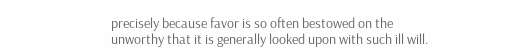precisely because favor is so often bestowed on the unworthy that it is generally looked upon with such ill will.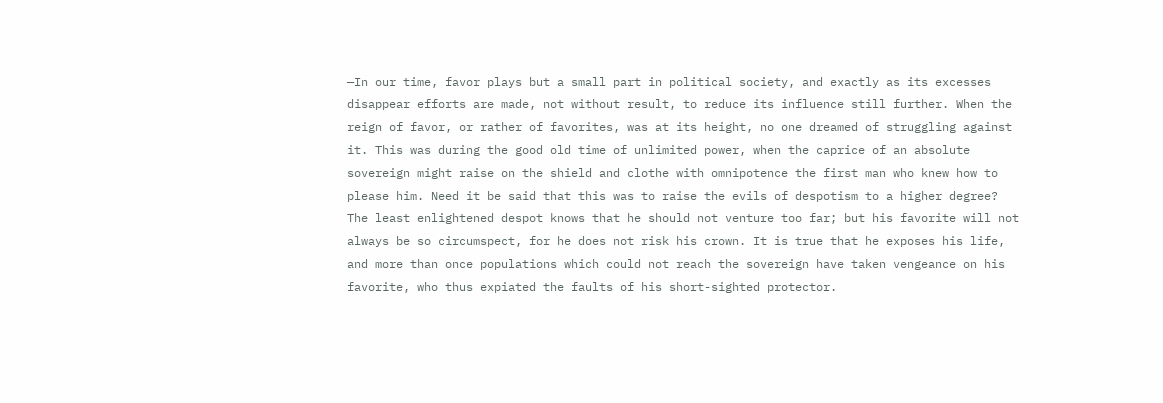—In our time, favor plays but a small part in political society, and exactly as its excesses disappear efforts are made, not without result, to reduce its influence still further. When the reign of favor, or rather of favorites, was at its height, no one dreamed of struggling against it. This was during the good old time of unlimited power, when the caprice of an absolute sovereign might raise on the shield and clothe with omnipotence the first man who knew how to please him. Need it be said that this was to raise the evils of despotism to a higher degree? The least enlightened despot knows that he should not venture too far; but his favorite will not always be so circumspect, for he does not risk his crown. It is true that he exposes his life, and more than once populations which could not reach the sovereign have taken vengeance on his favorite, who thus expiated the faults of his short-sighted protector.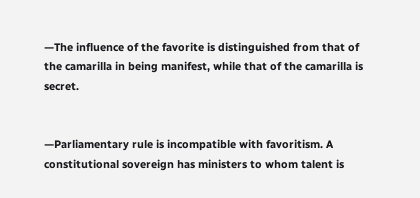—The influence of the favorite is distinguished from that of the camarilla in being manifest, while that of the camarilla is secret.


—Parliamentary rule is incompatible with favoritism. A constitutional sovereign has ministers to whom talent is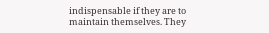indispensable if they are to maintain themselves. They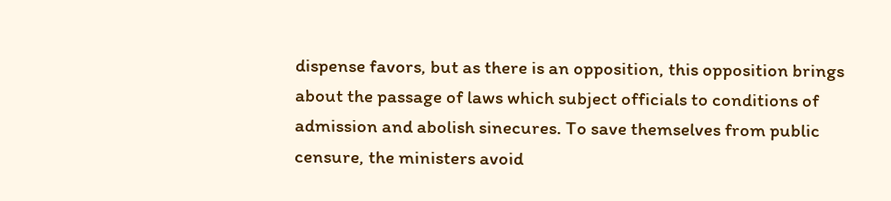dispense favors, but as there is an opposition, this opposition brings about the passage of laws which subject officials to conditions of admission and abolish sinecures. To save themselves from public censure, the ministers avoid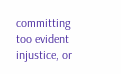committing too evident injustice, or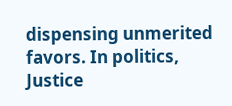dispensing unmerited favors. In politics, Justice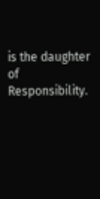is the daughter of Responsibility.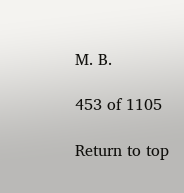M. B.

453 of 1105

Return to top